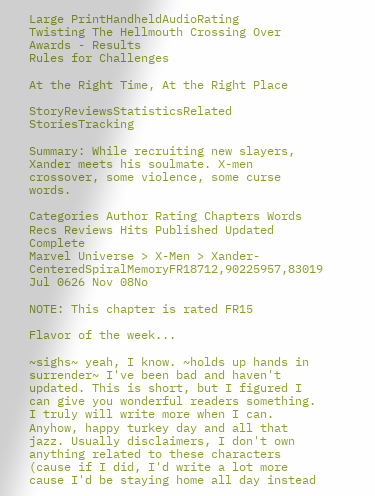Large PrintHandheldAudioRating
Twisting The Hellmouth Crossing Over Awards - Results
Rules for Challenges

At the Right Time, At the Right Place

StoryReviewsStatisticsRelated StoriesTracking

Summary: While recruiting new slayers, Xander meets his soulmate. X-men crossover, some violence, some curse words.

Categories Author Rating Chapters Words Recs Reviews Hits Published Updated Complete
Marvel Universe > X-Men > Xander-CenteredSpiralMemoryFR18712,90225957,83019 Jul 0626 Nov 08No

NOTE: This chapter is rated FR15

Flavor of the week...

~sighs~ yeah, I know. ~holds up hands in surrender~ I've been bad and haven't updated. This is short, but I figured I can give you wonderful readers something. I truly will write more when I can. Anyhow, happy turkey day and all that jazz. Usually disclaimers, I don't own anything related to these characters (cause if I did, I'd write a lot more cause I'd be staying home all day instead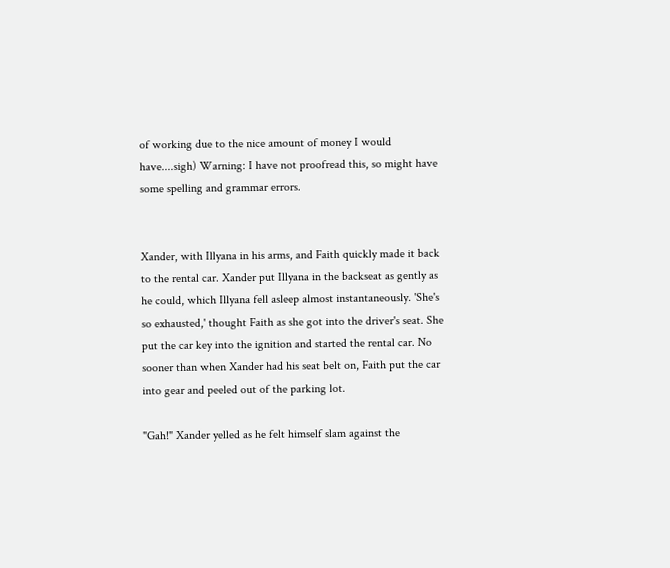of working due to the nice amount of money I would have....sigh) Warning: I have not proofread this, so might have some spelling and grammar errors.


Xander, with Illyana in his arms, and Faith quickly made it back to the rental car. Xander put Illyana in the backseat as gently as he could, which Illyana fell asleep almost instantaneously. 'She's so exhausted,' thought Faith as she got into the driver's seat. She put the car key into the ignition and started the rental car. No sooner than when Xander had his seat belt on, Faith put the car into gear and peeled out of the parking lot.

"Gah!" Xander yelled as he felt himself slam against the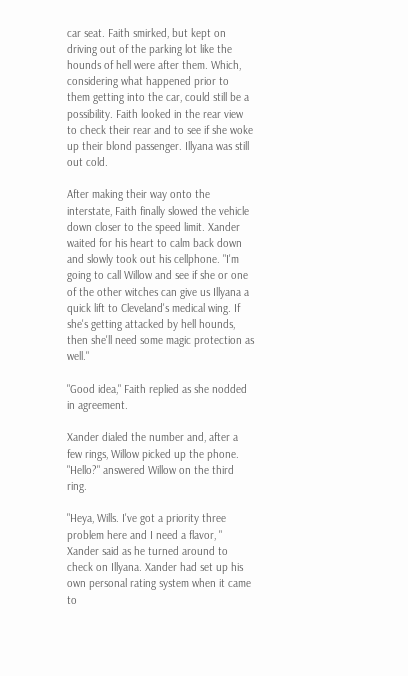car seat. Faith smirked, but kept on driving out of the parking lot like the hounds of hell were after them. Which, considering what happened prior to them getting into the car, could still be a possibility. Faith looked in the rear view to check their rear and to see if she woke up their blond passenger. Illyana was still out cold.

After making their way onto the interstate, Faith finally slowed the vehicle down closer to the speed limit. Xander waited for his heart to calm back down and slowly took out his cellphone. "I'm going to call Willow and see if she or one of the other witches can give us Illyana a quick lift to Cleveland's medical wing. If she's getting attacked by hell hounds, then she'll need some magic protection as well."

"Good idea," Faith replied as she nodded in agreement.

Xander dialed the number and, after a few rings, Willow picked up the phone. "Hello?" answered Willow on the third ring.

"Heya, Wills. I've got a priority three problem here and I need a flavor, " Xander said as he turned around to check on Illyana. Xander had set up his own personal rating system when it came to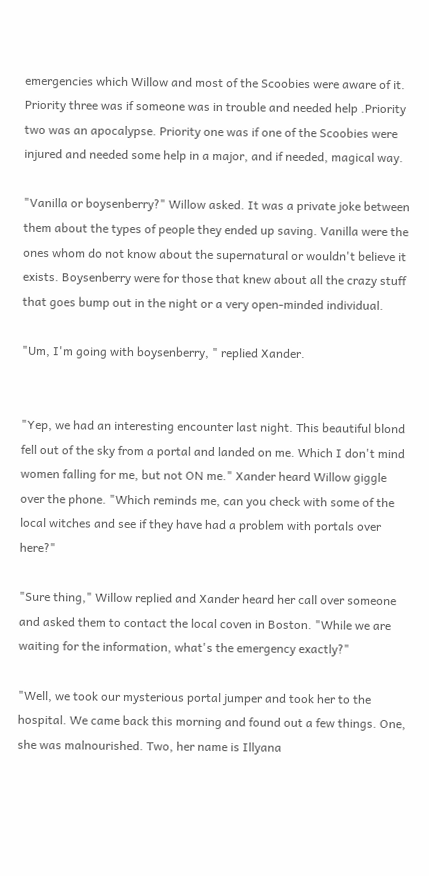emergencies which Willow and most of the Scoobies were aware of it. Priority three was if someone was in trouble and needed help .Priority two was an apocalypse. Priority one was if one of the Scoobies were injured and needed some help in a major, and if needed, magical way.

"Vanilla or boysenberry?" Willow asked. It was a private joke between them about the types of people they ended up saving. Vanilla were the ones whom do not know about the supernatural or wouldn't believe it exists. Boysenberry were for those that knew about all the crazy stuff that goes bump out in the night or a very open-minded individual.

"Um, I'm going with boysenberry, " replied Xander.


"Yep, we had an interesting encounter last night. This beautiful blond fell out of the sky from a portal and landed on me. Which I don't mind women falling for me, but not ON me." Xander heard Willow giggle over the phone. "Which reminds me, can you check with some of the local witches and see if they have had a problem with portals over here?"

"Sure thing," Willow replied and Xander heard her call over someone and asked them to contact the local coven in Boston. "While we are waiting for the information, what's the emergency exactly?"

"Well, we took our mysterious portal jumper and took her to the hospital. We came back this morning and found out a few things. One, she was malnourished. Two, her name is Illyana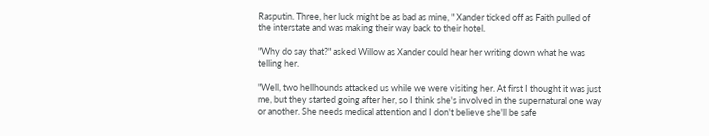Rasputin. Three, her luck might be as bad as mine, " Xander ticked off as Faith pulled of the interstate and was making their way back to their hotel.

"Why do say that?" asked Willow as Xander could hear her writing down what he was telling her.

"Well, two hellhounds attacked us while we were visiting her. At first I thought it was just me, but they started going after her, so I think she's involved in the supernatural one way or another. She needs medical attention and I don't believe she'll be safe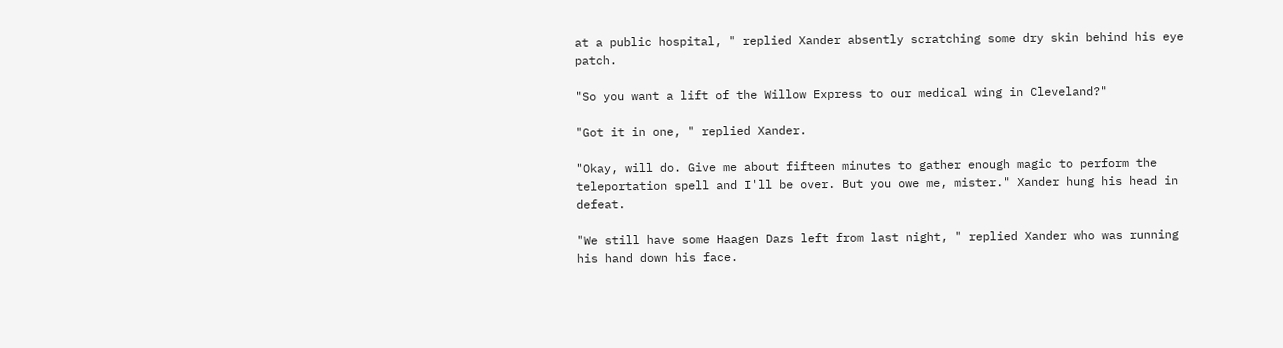at a public hospital, " replied Xander absently scratching some dry skin behind his eye patch.

"So you want a lift of the Willow Express to our medical wing in Cleveland?"

"Got it in one, " replied Xander.

"Okay, will do. Give me about fifteen minutes to gather enough magic to perform the teleportation spell and I'll be over. But you owe me, mister." Xander hung his head in defeat.

"We still have some Haagen Dazs left from last night, " replied Xander who was running his hand down his face.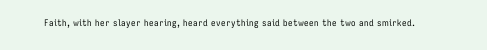Faith, with her slayer hearing, heard everything said between the two and smirked.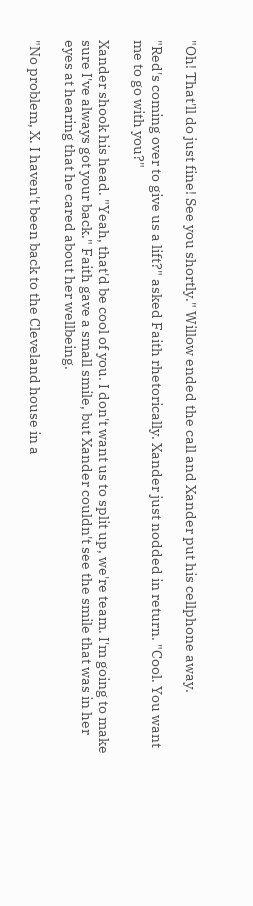"Oh! That'll do just fine! See you shortly." Willow ended the call and Xander put his cellphone away.

"Red's coming over to give us a lift?" asked Faith rhetorically. Xander just nodded in return. "Cool. You want me to go with you?"

Xander shook his head. "Yeah, that'd be cool of you. I don't want us to split up, we're team. I'm going to make sure I've always got your back." Faith gave a small smile, but Xander couldn't see the smile that was in her eyes at hearing that he cared about her wellbeing.

"No problem, X. I haven't been back to the Cleveland house in a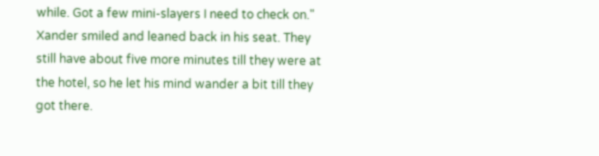while. Got a few mini-slayers I need to check on." Xander smiled and leaned back in his seat. They still have about five more minutes till they were at the hotel, so he let his mind wander a bit till they got there.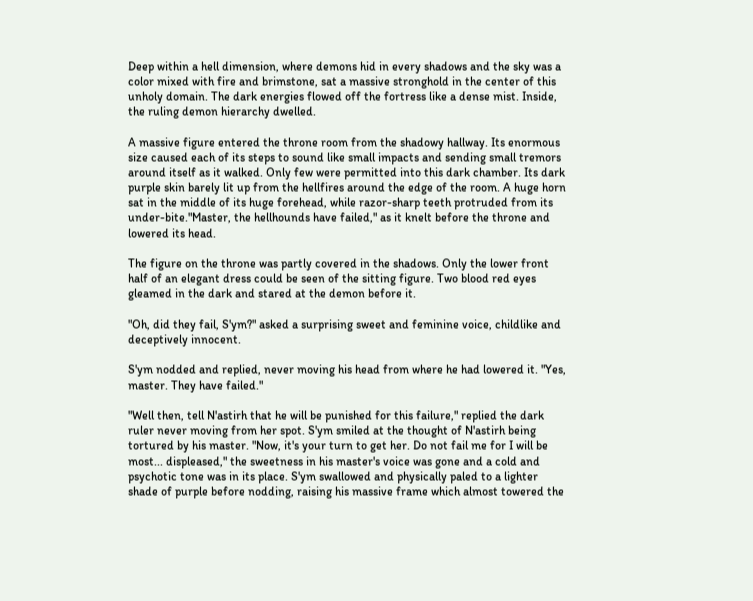Deep within a hell dimension, where demons hid in every shadows and the sky was a color mixed with fire and brimstone, sat a massive stronghold in the center of this unholy domain. The dark energies flowed off the fortress like a dense mist. Inside, the ruling demon hierarchy dwelled.

A massive figure entered the throne room from the shadowy hallway. Its enormous size caused each of its steps to sound like small impacts and sending small tremors around itself as it walked. Only few were permitted into this dark chamber. Its dark purple skin barely lit up from the hellfires around the edge of the room. A huge horn sat in the middle of its huge forehead, while razor-sharp teeth protruded from its under-bite."Master, the hellhounds have failed," as it knelt before the throne and lowered its head.

The figure on the throne was partly covered in the shadows. Only the lower front half of an elegant dress could be seen of the sitting figure. Two blood red eyes gleamed in the dark and stared at the demon before it.

"Oh, did they fail, S'ym?" asked a surprising sweet and feminine voice, childlike and deceptively innocent.

S'ym nodded and replied, never moving his head from where he had lowered it. "Yes, master. They have failed."

"Well then, tell N'astirh that he will be punished for this failure," replied the dark ruler never moving from her spot. S'ym smiled at the thought of N'astirh being tortured by his master. "Now, it's your turn to get her. Do not fail me for I will be most... displeased," the sweetness in his master's voice was gone and a cold and psychotic tone was in its place. S'ym swallowed and physically paled to a lighter shade of purple before nodding, raising his massive frame which almost towered the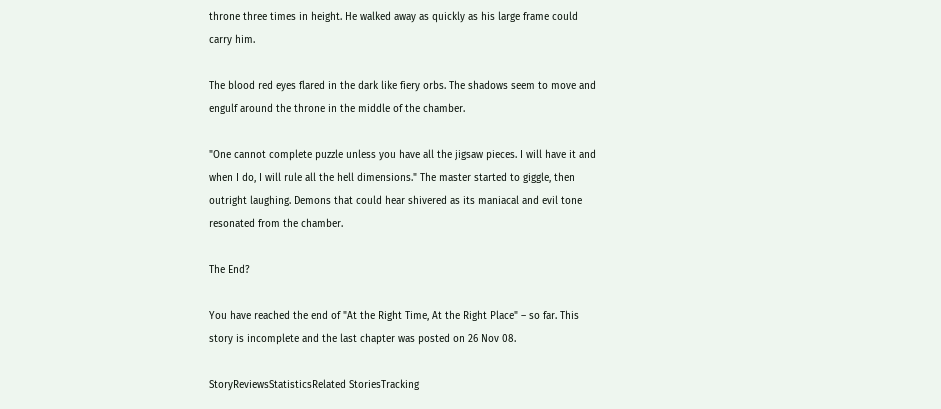throne three times in height. He walked away as quickly as his large frame could carry him.

The blood red eyes flared in the dark like fiery orbs. The shadows seem to move and engulf around the throne in the middle of the chamber.

"One cannot complete puzzle unless you have all the jigsaw pieces. I will have it and when I do, I will rule all the hell dimensions." The master started to giggle, then outright laughing. Demons that could hear shivered as its maniacal and evil tone resonated from the chamber.

The End?

You have reached the end of "At the Right Time, At the Right Place" – so far. This story is incomplete and the last chapter was posted on 26 Nov 08.

StoryReviewsStatisticsRelated StoriesTracking